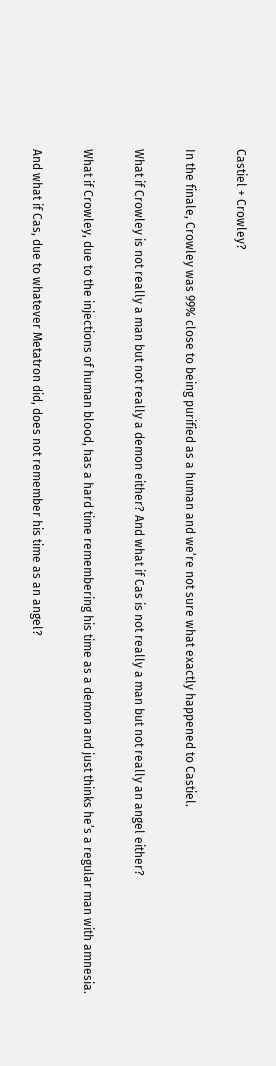Castiel + Crowley?

In the finale, Crowley was 99% close to being purified as a human and we’re not sure what exactly happened to Castiel.

What if Crowley is not really a man but not really a demon either? And what if Cas is not really a man but not really an angel either?

What if Crowley, due to the injections of human blood, has a hard time remembering his time as a demon and just thinks he’s a regular man with amnesia.

And what if Cas, due to whatever Metatron did, does not remember his time as an angel?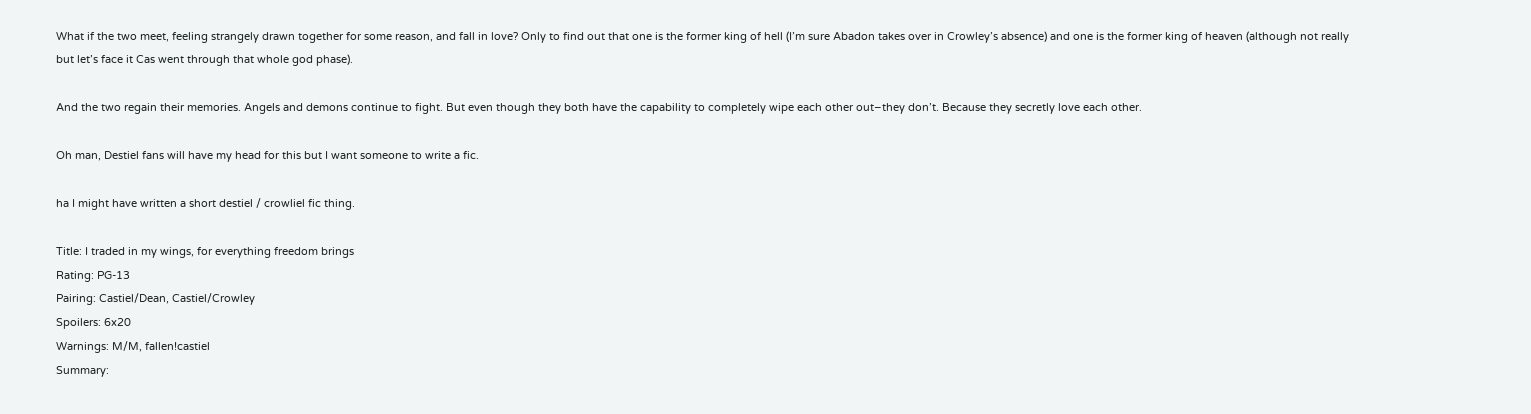What if the two meet, feeling strangely drawn together for some reason, and fall in love? Only to find out that one is the former king of hell (I’m sure Abadon takes over in Crowley’s absence) and one is the former king of heaven (although not really but let’s face it Cas went through that whole god phase).

And the two regain their memories. Angels and demons continue to fight. But even though they both have the capability to completely wipe each other out–they don’t. Because they secretly love each other.

Oh man, Destiel fans will have my head for this but I want someone to write a fic.

ha I might have written a short destiel / crowliel fic thing.

Title: I traded in my wings, for everything freedom brings
Rating: PG-13
Pairing: Castiel/Dean, Castiel/Crowley
Spoilers: 6x20
Warnings: M/M, fallen!castiel
Summary: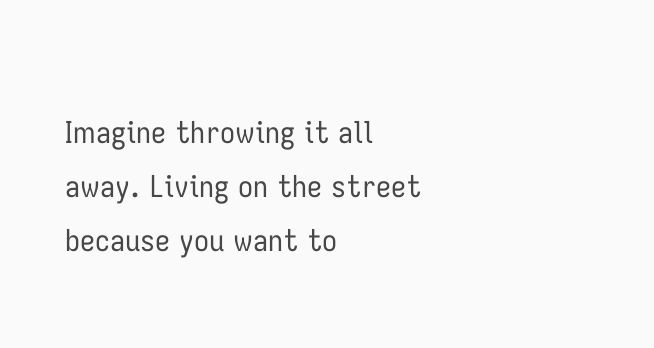Imagine throwing it all away. Living on the street because you want to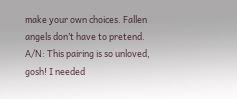make your own choices. Fallen angels don’t have to pretend.
A/N: This pairing is so unloved, gosh! I needed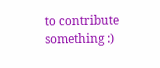to contribute something :)